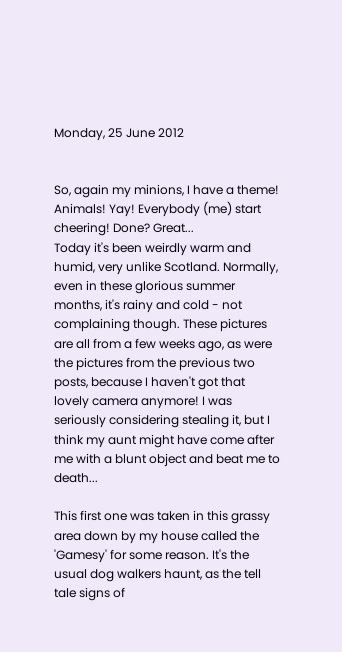Monday, 25 June 2012


So, again my minions, I have a theme! Animals! Yay! Everybody (me) start cheering! Done? Great...
Today it's been weirdly warm and humid, very unlike Scotland. Normally, even in these glorious summer months, it's rainy and cold - not complaining though. These pictures are all from a few weeks ago, as were the pictures from the previous two posts, because I haven't got that lovely camera anymore! I was seriously considering stealing it, but I think my aunt might have come after me with a blunt object and beat me to death...

This first one was taken in this grassy area down by my house called the 'Gamesy' for some reason. It's the usual dog walkers haunt, as the tell tale signs of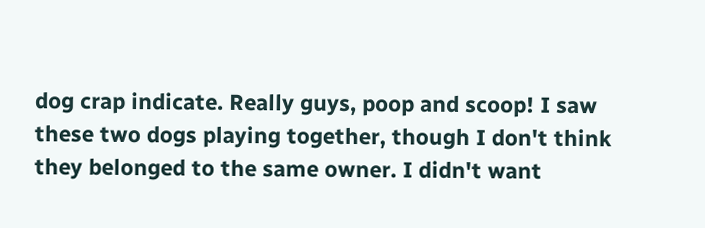dog crap indicate. Really guys, poop and scoop! I saw these two dogs playing together, though I don't think they belonged to the same owner. I didn't want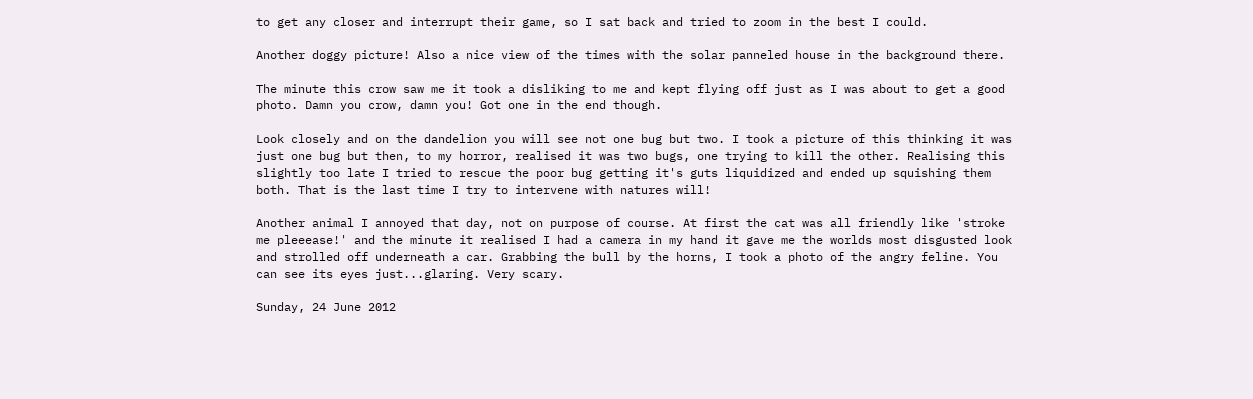to get any closer and interrupt their game, so I sat back and tried to zoom in the best I could.

Another doggy picture! Also a nice view of the times with the solar panneled house in the background there.

The minute this crow saw me it took a disliking to me and kept flying off just as I was about to get a good photo. Damn you crow, damn you! Got one in the end though.

Look closely and on the dandelion you will see not one bug but two. I took a picture of this thinking it was just one bug but then, to my horror, realised it was two bugs, one trying to kill the other. Realising this slightly too late I tried to rescue the poor bug getting it's guts liquidized and ended up squishing them both. That is the last time I try to intervene with natures will!

Another animal I annoyed that day, not on purpose of course. At first the cat was all friendly like 'stroke me pleeease!' and the minute it realised I had a camera in my hand it gave me the worlds most disgusted look and strolled off underneath a car. Grabbing the bull by the horns, I took a photo of the angry feline. You can see its eyes just...glaring. Very scary.

Sunday, 24 June 2012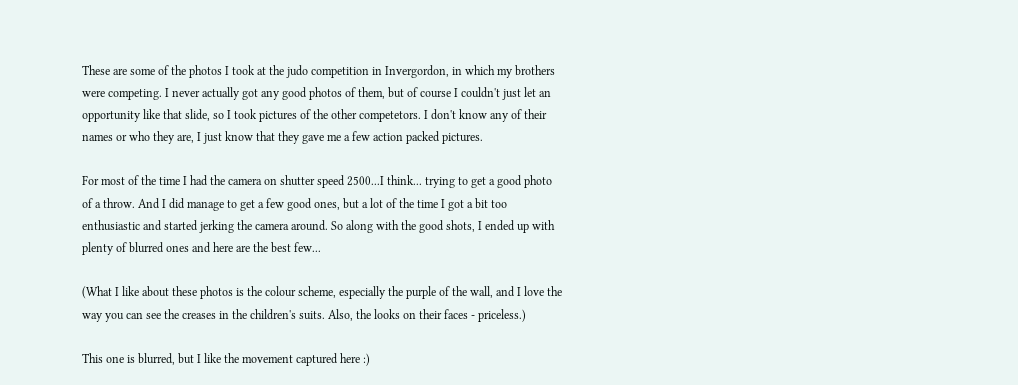These are some of the photos I took at the judo competition in Invergordon, in which my brothers were competing. I never actually got any good photos of them, but of course I couldn't just let an opportunity like that slide, so I took pictures of the other competetors. I don't know any of their names or who they are, I just know that they gave me a few action packed pictures.

For most of the time I had the camera on shutter speed 2500...I think... trying to get a good photo of a throw. And I did manage to get a few good ones, but a lot of the time I got a bit too enthusiastic and started jerking the camera around. So along with the good shots, I ended up with plenty of blurred ones and here are the best few...

(What I like about these photos is the colour scheme, especially the purple of the wall, and I love the way you can see the creases in the children's suits. Also, the looks on their faces - priceless.)

This one is blurred, but I like the movement captured here :)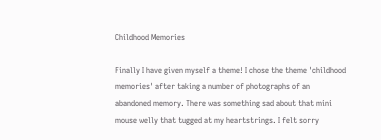Childhood Memories

Finally I have given myself a theme! I chose the theme 'childhood memories' after taking a number of photographs of an abandoned memory. There was something sad about that mini mouse welly that tugged at my heartstrings. I felt sorry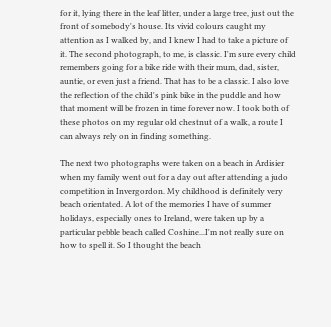for it, lying there in the leaf litter, under a large tree, just out the front of somebody's house. Its vivid colours caught my attention as I walked by, and I knew I had to take a picture of it. The second photograph, to me, is classic. I'm sure every child remembers going for a bike ride with their mum, dad, sister, auntie, or even just a friend. That has to be a classic. I also love the reflection of the child's pink bike in the puddle and how that moment will be frozen in time forever now. I took both of these photos on my regular old chestnut of a walk, a route I can always rely on in finding something.

The next two photographs were taken on a beach in Ardisier when my family went out for a day out after attending a judo competition in Invergordon. My childhood is definitely very beach orientated. A lot of the memories I have of summer holidays, especially ones to Ireland, were taken up by a particular pebble beach called Coshine...I'm not really sure on how to spell it. So I thought the beach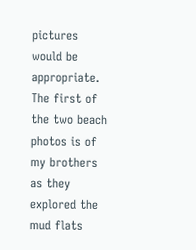pictures would be appropriate. The first of the two beach photos is of my brothers as they explored the mud flats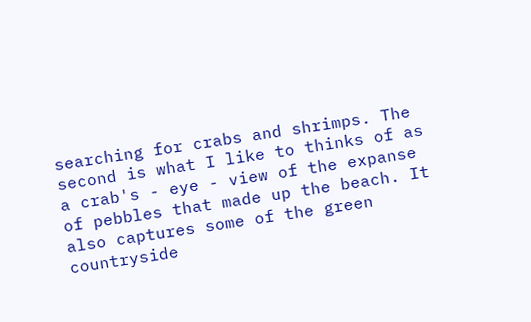searching for crabs and shrimps. The second is what I like to thinks of as a crab's - eye - view of the expanse of pebbles that made up the beach. It also captures some of the green countryside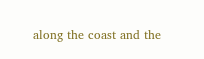along the coast and the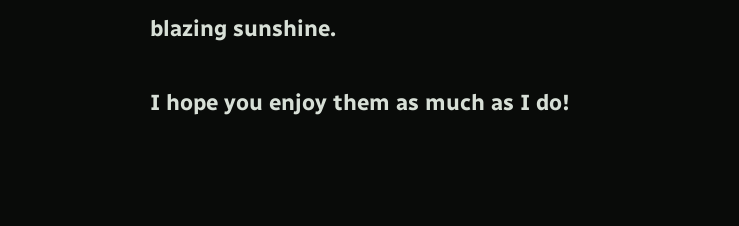blazing sunshine.

I hope you enjoy them as much as I do!